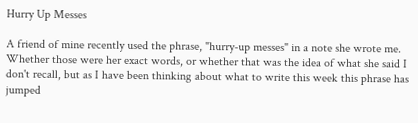Hurry Up Messes

A friend of mine recently used the phrase, "hurry-up messes" in a note she wrote me.  Whether those were her exact words, or whether that was the idea of what she said I don't recall, but as I have been thinking about what to write this week this phrase has jumped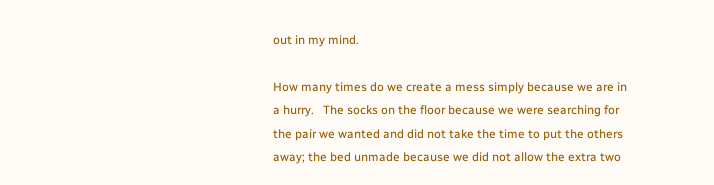out in my mind.

How many times do we create a mess simply because we are in a hurry.   The socks on the floor because we were searching for the pair we wanted and did not take the time to put the others away; the bed unmade because we did not allow the extra two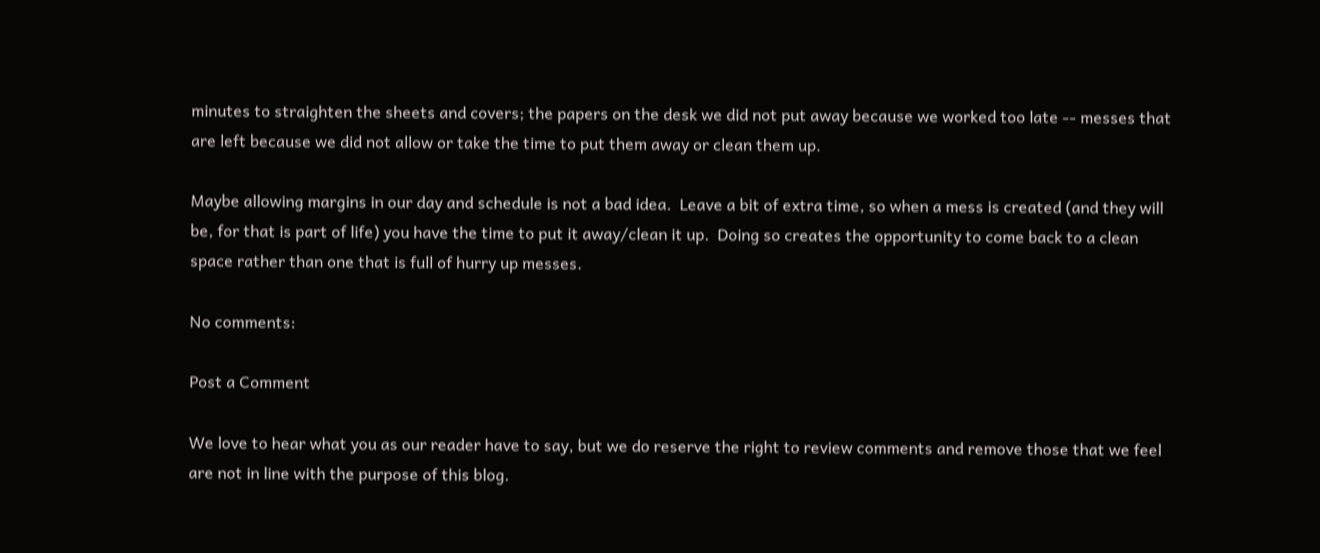minutes to straighten the sheets and covers; the papers on the desk we did not put away because we worked too late -- messes that are left because we did not allow or take the time to put them away or clean them up.

Maybe allowing margins in our day and schedule is not a bad idea.  Leave a bit of extra time, so when a mess is created (and they will be, for that is part of life) you have the time to put it away/clean it up.  Doing so creates the opportunity to come back to a clean space rather than one that is full of hurry up messes.

No comments:

Post a Comment

We love to hear what you as our reader have to say, but we do reserve the right to review comments and remove those that we feel are not in line with the purpose of this blog.